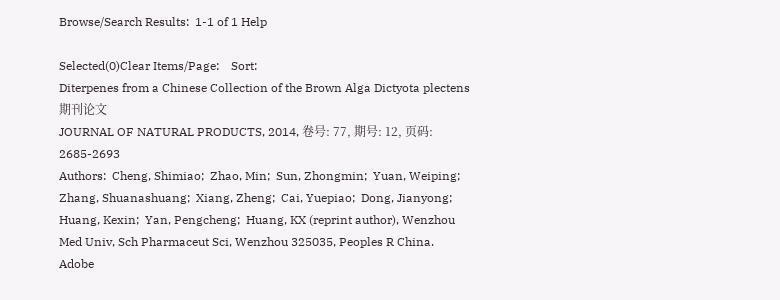Browse/Search Results:  1-1 of 1 Help

Selected(0)Clear Items/Page:    Sort:
Diterpenes from a Chinese Collection of the Brown Alga Dictyota plectens 期刊论文
JOURNAL OF NATURAL PRODUCTS, 2014, 卷号: 77, 期号: 12, 页码: 2685-2693
Authors:  Cheng, Shimiao;  Zhao, Min;  Sun, Zhongmin;  Yuan, Weiping;  Zhang, Shuanashuang;  Xiang, Zheng;  Cai, Yuepiao;  Dong, Jianyong;  Huang, Kexin;  Yan, Pengcheng;  Huang, KX (reprint author), Wenzhou Med Univ, Sch Pharmaceut Sci, Wenzhou 325035, Peoples R China.
Adobe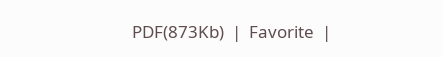PDF(873Kb)  |  Favorite  |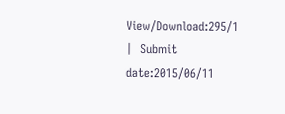View/Download:295/1  |  Submit date:2015/06/11